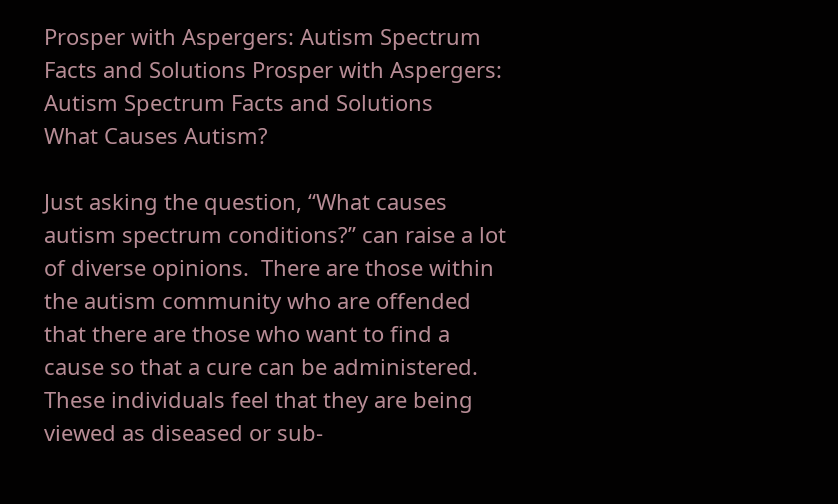Prosper with Aspergers: Autism Spectrum Facts and Solutions Prosper with Aspergers: Autism Spectrum Facts and Solutions
What Causes Autism?

Just asking the question, “What causes autism spectrum conditions?” can raise a lot of diverse opinions.  There are those within the autism community who are offended that there are those who want to find a cause so that a cure can be administered.  These individuals feel that they are being viewed as diseased or sub-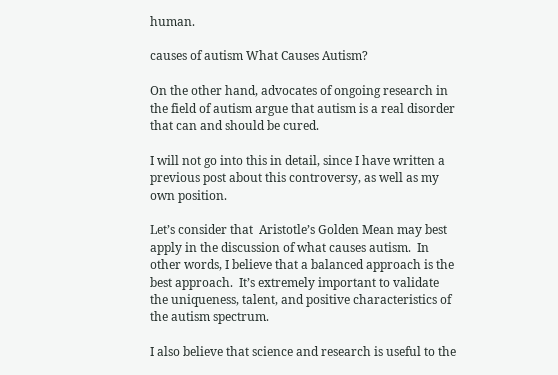human.

causes of autism What Causes Autism?

On the other hand, advocates of ongoing research in the field of autism argue that autism is a real disorder that can and should be cured.

I will not go into this in detail, since I have written a previous post about this controversy, as well as my own position.

Let’s consider that  Aristotle’s Golden Mean may best apply in the discussion of what causes autism.  In other words, I believe that a balanced approach is the best approach.  It’s extremely important to validate the uniqueness, talent, and positive characteristics of the autism spectrum.

I also believe that science and research is useful to the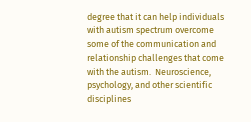degree that it can help individuals with autism spectrum overcome some of the communication and relationship challenges that come with the autism.  Neuroscience, psychology, and other scientific disciplines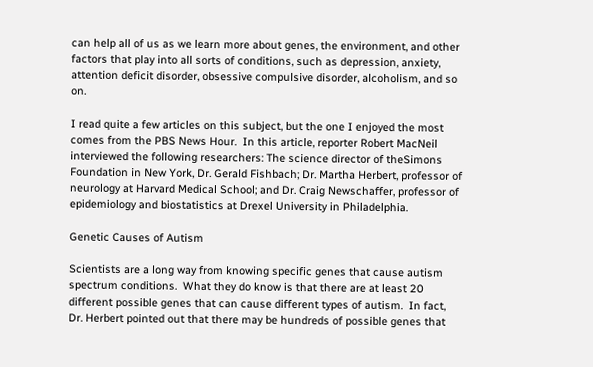can help all of us as we learn more about genes, the environment, and other factors that play into all sorts of conditions, such as depression, anxiety, attention deficit disorder, obsessive compulsive disorder, alcoholism, and so on.

I read quite a few articles on this subject, but the one I enjoyed the most comes from the PBS News Hour.  In this article, reporter Robert MacNeil interviewed the following researchers: The science director of theSimons Foundation in New York, Dr. Gerald Fishbach; Dr. Martha Herbert, professor of neurology at Harvard Medical School; and Dr. Craig Newschaffer, professor of epidemiology and biostatistics at Drexel University in Philadelphia.

Genetic Causes of Autism

Scientists are a long way from knowing specific genes that cause autism spectrum conditions.  What they do know is that there are at least 20 different possible genes that can cause different types of autism.  In fact, Dr. Herbert pointed out that there may be hundreds of possible genes that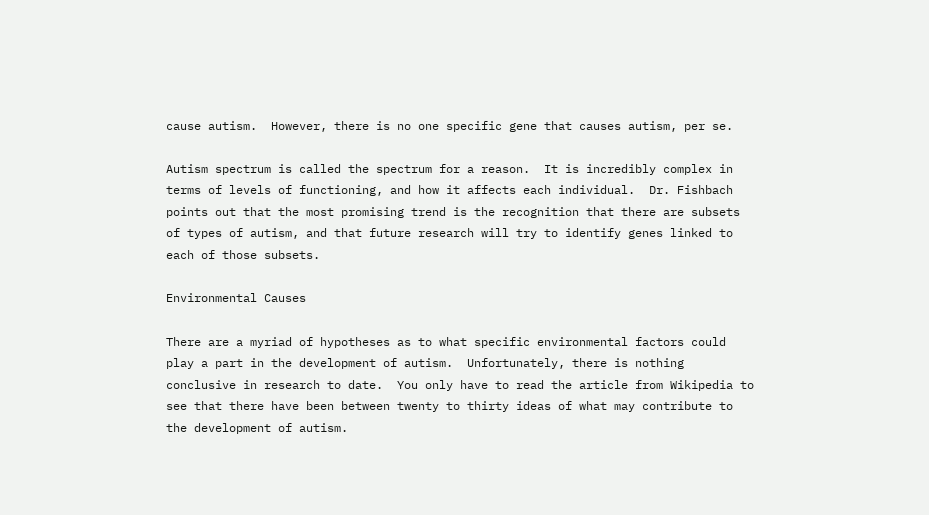cause autism.  However, there is no one specific gene that causes autism, per se.

Autism spectrum is called the spectrum for a reason.  It is incredibly complex in terms of levels of functioning, and how it affects each individual.  Dr. Fishbach points out that the most promising trend is the recognition that there are subsets of types of autism, and that future research will try to identify genes linked to each of those subsets.

Environmental Causes

There are a myriad of hypotheses as to what specific environmental factors could play a part in the development of autism.  Unfortunately, there is nothing conclusive in research to date.  You only have to read the article from Wikipedia to see that there have been between twenty to thirty ideas of what may contribute to the development of autism.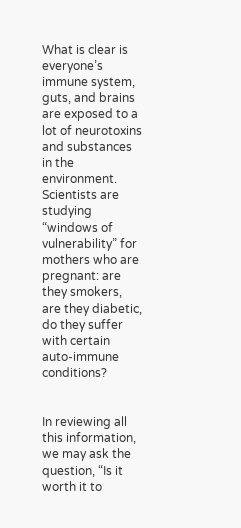What is clear is everyone’s immune system, guts, and brains are exposed to a lot of neurotoxins and substances in the environment.  Scientists are studying “windows of vulnerability” for mothers who are pregnant: are they smokers, are they diabetic, do they suffer with certain auto-immune conditions?


In reviewing all this information, we may ask the question, “Is it worth it to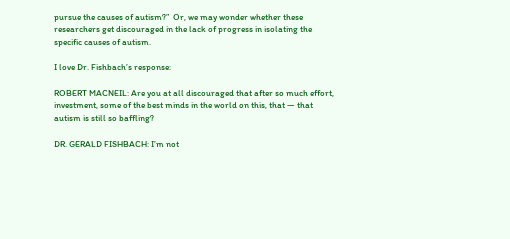pursue the causes of autism?”  Or, we may wonder whether these researchers get discouraged in the lack of progress in isolating the specific causes of autism.

I love Dr. Fishbach’s response:

ROBERT MACNEIL: Are you at all discouraged that after so much effort, investment, some of the best minds in the world on this, that — that autism is still so baffling?

DR. GERALD FISHBACH: I’m not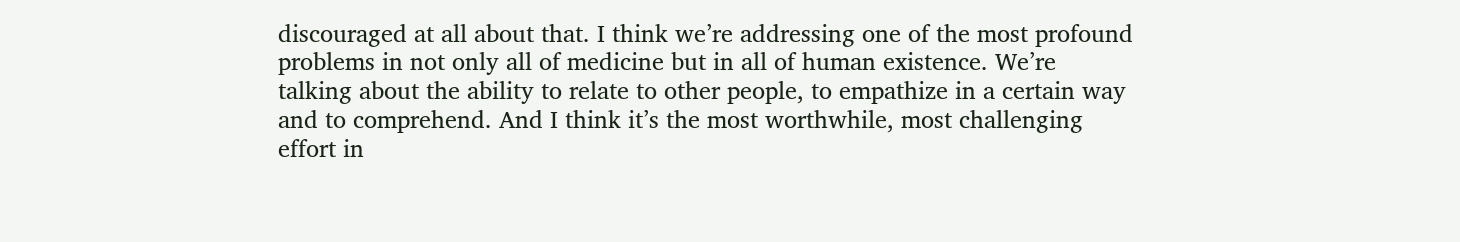discouraged at all about that. I think we’re addressing one of the most profound problems in not only all of medicine but in all of human existence. We’re talking about the ability to relate to other people, to empathize in a certain way and to comprehend. And I think it’s the most worthwhile, most challenging effort in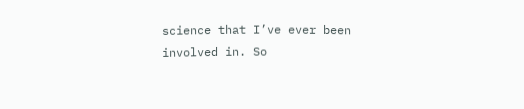science that I’ve ever been involved in. So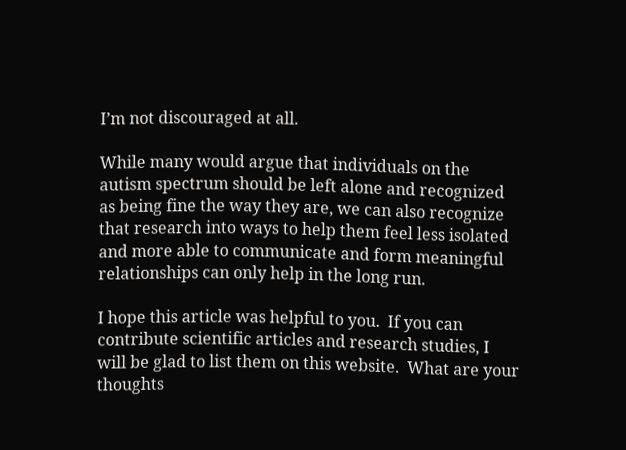I’m not discouraged at all.

While many would argue that individuals on the autism spectrum should be left alone and recognized as being fine the way they are, we can also recognize that research into ways to help them feel less isolated and more able to communicate and form meaningful relationships can only help in the long run.

I hope this article was helpful to you.  If you can contribute scientific articles and research studies, I will be glad to list them on this website.  What are your thoughts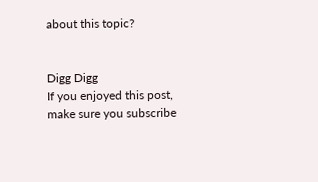about this topic?


Digg Digg
If you enjoyed this post, make sure you subscribe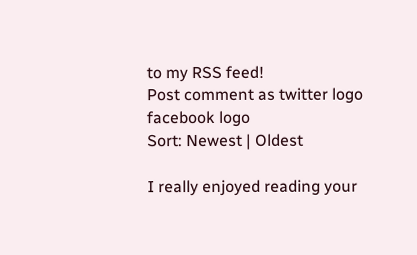to my RSS feed!
Post comment as twitter logo facebook logo
Sort: Newest | Oldest

I really enjoyed reading your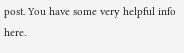post. You have some very helpful info here.